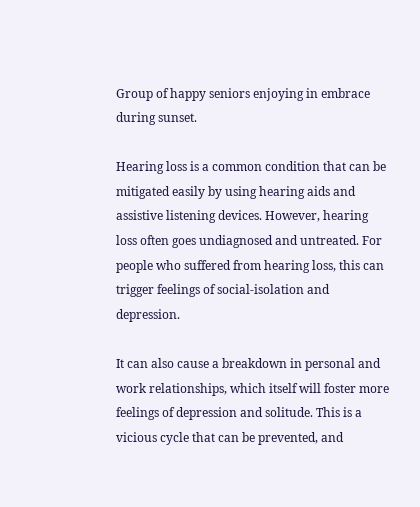Group of happy seniors enjoying in embrace during sunset.

Hearing loss is a common condition that can be mitigated easily by using hearing aids and assistive listening devices. However, hearing loss often goes undiagnosed and untreated. For people who suffered from hearing loss, this can trigger feelings of social-isolation and depression.

It can also cause a breakdown in personal and work relationships, which itself will foster more feelings of depression and solitude. This is a vicious cycle that can be prevented, and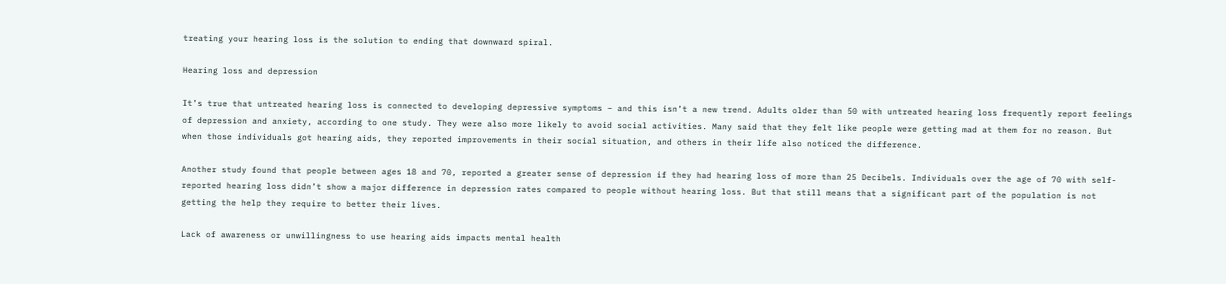treating your hearing loss is the solution to ending that downward spiral.

Hearing loss and depression

It’s true that untreated hearing loss is connected to developing depressive symptoms – and this isn’t a new trend. Adults older than 50 with untreated hearing loss frequently report feelings of depression and anxiety, according to one study. They were also more likely to avoid social activities. Many said that they felt like people were getting mad at them for no reason. But when those individuals got hearing aids, they reported improvements in their social situation, and others in their life also noticed the difference.

Another study found that people between ages 18 and 70, reported a greater sense of depression if they had hearing loss of more than 25 Decibels. Individuals over the age of 70 with self-reported hearing loss didn’t show a major difference in depression rates compared to people without hearing loss. But that still means that a significant part of the population is not getting the help they require to better their lives.

Lack of awareness or unwillingness to use hearing aids impacts mental health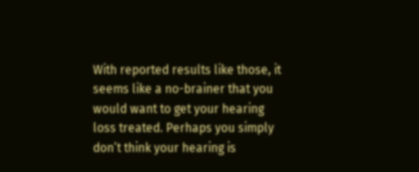With reported results like those, it seems like a no-brainer that you would want to get your hearing loss treated. Perhaps you simply don’t think your hearing is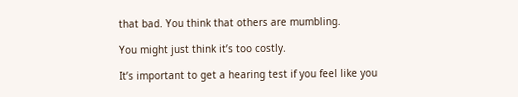that bad. You think that others are mumbling.

You might just think it’s too costly.

It’s important to get a hearing test if you feel like you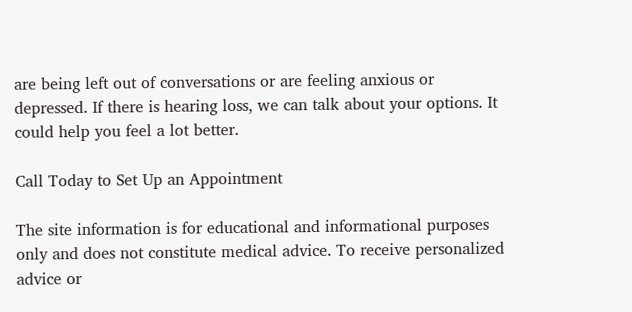are being left out of conversations or are feeling anxious or depressed. If there is hearing loss, we can talk about your options. It could help you feel a lot better.

Call Today to Set Up an Appointment

The site information is for educational and informational purposes only and does not constitute medical advice. To receive personalized advice or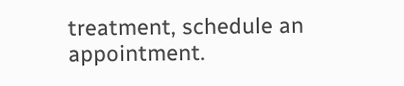treatment, schedule an appointment.